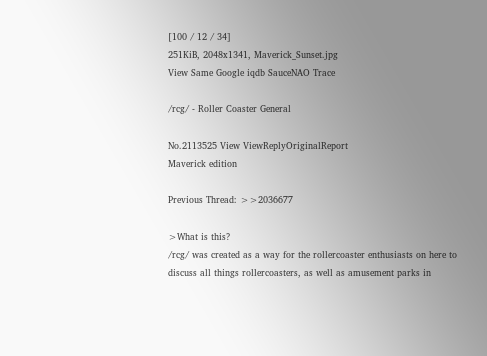[100 / 12 / 34]
251KiB, 2048x1341, Maverick_Sunset.jpg
View Same Google iqdb SauceNAO Trace

/rcg/ - Roller Coaster General

No.2113525 View ViewReplyOriginalReport
Maverick edition

Previous Thread: >>2036677

>What is this?
/rcg/ was created as a way for the rollercoaster enthusiasts on here to discuss all things rollercoasters, as well as amusement parks in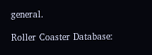general.

Roller Coaster Database: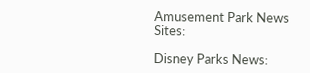Amusement Park News Sites:

Disney Parks News: